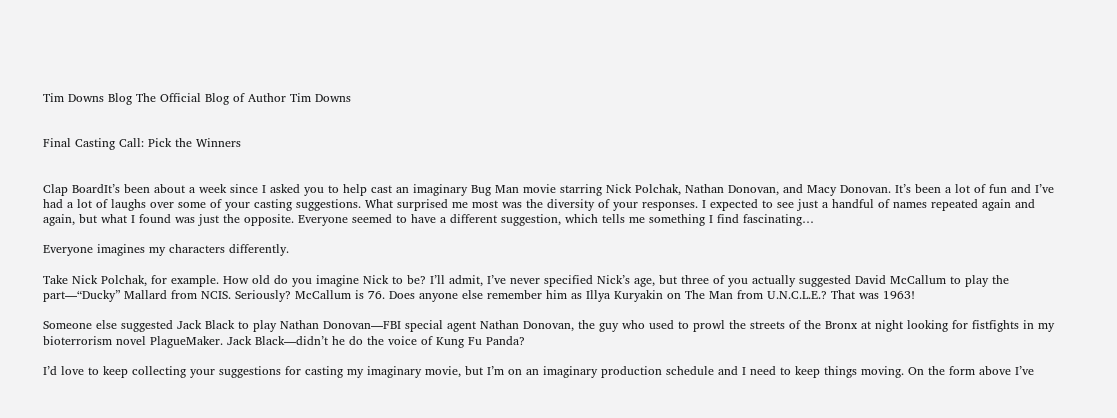Tim Downs Blog The Official Blog of Author Tim Downs


Final Casting Call: Pick the Winners


Clap BoardIt’s been about a week since I asked you to help cast an imaginary Bug Man movie starring Nick Polchak, Nathan Donovan, and Macy Donovan. It’s been a lot of fun and I’ve had a lot of laughs over some of your casting suggestions. What surprised me most was the diversity of your responses. I expected to see just a handful of names repeated again and again, but what I found was just the opposite. Everyone seemed to have a different suggestion, which tells me something I find fascinating…

Everyone imagines my characters differently.

Take Nick Polchak, for example. How old do you imagine Nick to be? I’ll admit, I’ve never specified Nick’s age, but three of you actually suggested David McCallum to play the part—“Ducky” Mallard from NCIS. Seriously? McCallum is 76. Does anyone else remember him as Illya Kuryakin on The Man from U.N.C.L.E.? That was 1963!

Someone else suggested Jack Black to play Nathan Donovan—FBI special agent Nathan Donovan, the guy who used to prowl the streets of the Bronx at night looking for fistfights in my bioterrorism novel PlagueMaker. Jack Black—didn’t he do the voice of Kung Fu Panda?

I’d love to keep collecting your suggestions for casting my imaginary movie, but I’m on an imaginary production schedule and I need to keep things moving. On the form above I’ve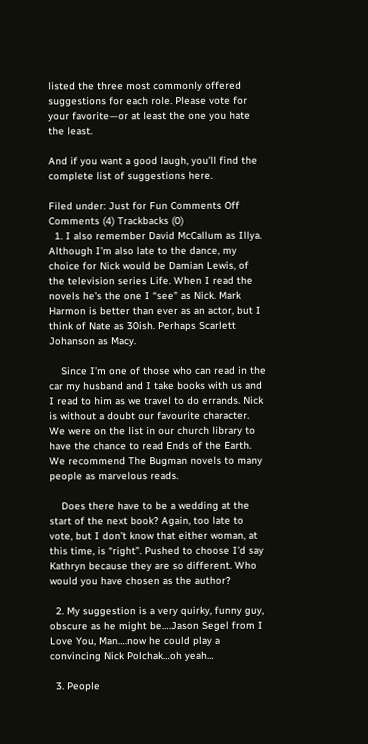listed the three most commonly offered suggestions for each role. Please vote for your favorite—or at least the one you hate the least.

And if you want a good laugh, you’ll find the complete list of suggestions here.

Filed under: Just for Fun Comments Off
Comments (4) Trackbacks (0)
  1. I also remember David McCallum as Illya. Although I’m also late to the dance, my choice for Nick would be Damian Lewis, of the television series Life. When I read the novels he’s the one I “see” as Nick. Mark Harmon is better than ever as an actor, but I think of Nate as 30ish. Perhaps Scarlett Johanson as Macy.

    Since I’m one of those who can read in the car my husband and I take books with us and I read to him as we travel to do errands. Nick is without a doubt our favourite character. We were on the list in our church library to have the chance to read Ends of the Earth. We recommend The Bugman novels to many people as marvelous reads.

    Does there have to be a wedding at the start of the next book? Again, too late to vote, but I don’t know that either woman, at this time, is “right”. Pushed to choose I’d say Kathryn because they are so different. Who would you have chosen as the author?

  2. My suggestion is a very quirky, funny guy, obscure as he might be….Jason Segel from I Love You, Man….now he could play a convincing Nick Polchak…oh yeah…

  3. People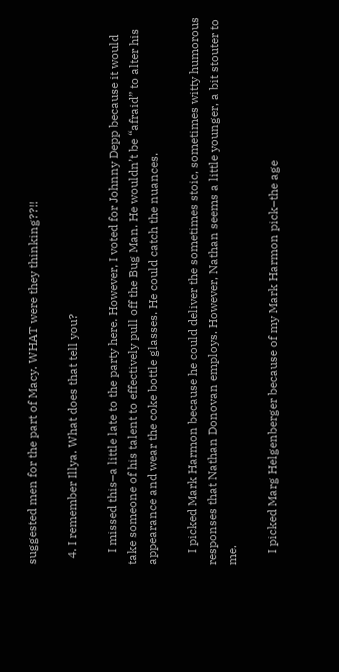suggested men for the part of Macy. WHAT were they thinking??!!

  4. I remember Illya. What does that tell you?

    I missed this–a little late to the party here. However, I voted for Johnny Depp because it would take someone of his talent to effectively pull off the Bug Man. He wouldn’t be “afraid” to alter his appearance and wear the coke bottle glasses. He could catch the nuances.

    I picked Mark Harmon because he could deliver the sometimes stoic, sometimes witty humorous responses that Nathan Donovan employs. However, Nathan seems a little younger, a bit stouter to me.

    I picked Marg Helgenberger because of my Mark Harmon pick–the age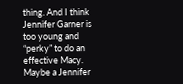thing. And I think Jennifer Garner is too young and “perky” to do an effective Macy. Maybe a Jennifer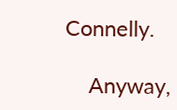Connelly.

    Anyway,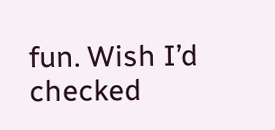fun. Wish I’d checked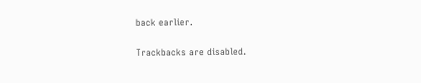back earlier.

Trackbacks are disabled.